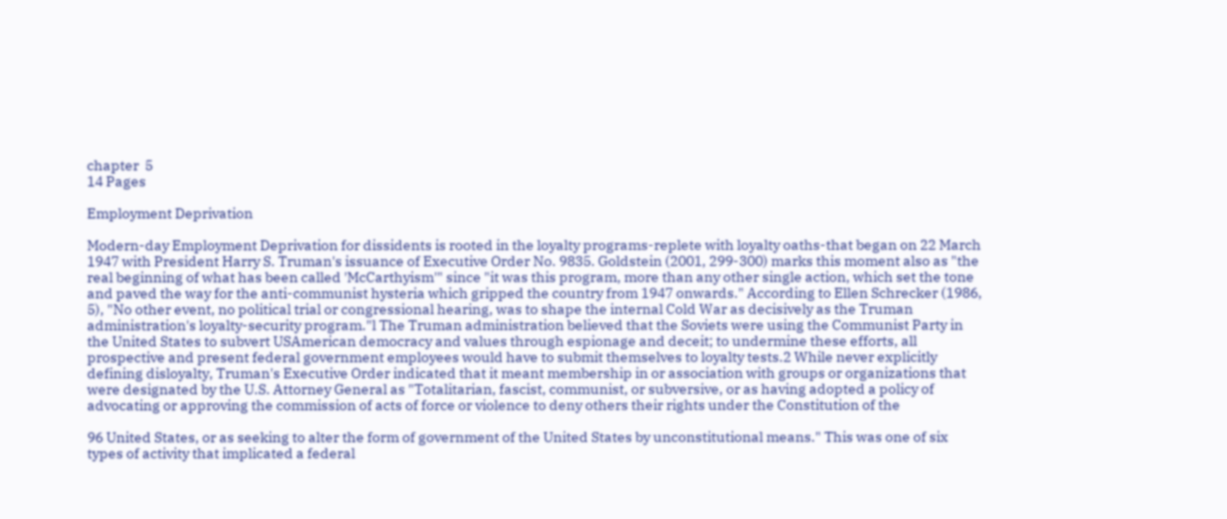chapter  5
14 Pages

Employment Deprivation

Modern-day Employment Deprivation for dissidents is rooted in the loyalty programs-replete with loyalty oaths-that began on 22 March 1947 with President Harry S. Truman's issuance of Executive Order No. 9835. Goldstein (2001, 299-300) marks this moment also as "the real beginning of what has been called 'McCarthyism'" since "it was this program, more than any other single action, which set the tone and paved the way for the anti-communist hysteria which gripped the country from 1947 onwards." According to Ellen Schrecker (1986, 5), "No other event, no political trial or congressional hearing, was to shape the internal Cold War as decisively as the Truman administration's loyalty-security program."l The Truman administration believed that the Soviets were using the Communist Party in the United States to subvert USAmerican democracy and values through espionage and deceit; to undermine these efforts, all prospective and present federal government employees would have to submit themselves to loyalty tests.2 While never explicitly defining disloyalty, Truman's Executive Order indicated that it meant membership in or association with groups or organizations that were designated by the U.S. Attorney General as "Totalitarian, fascist, communist, or subversive, or as having adopted a policy of advocating or approving the commission of acts of force or violence to deny others their rights under the Constitution of the

96 United States, or as seeking to alter the form of government of the United States by unconstitutional means." This was one of six types of activity that implicated a federal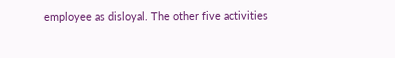employee as disloyal. The other five activities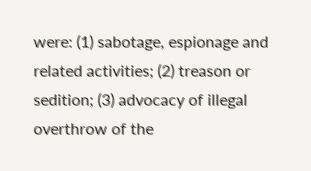were: (1) sabotage, espionage and related activities; (2) treason or sedition; (3) advocacy of illegal overthrow of the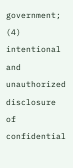government; (4) intentional and unauthorized disclosure of confidential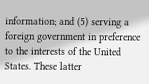information; and (5) serving a foreign government in preference to the interests of the United States. These latter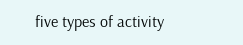five types of activity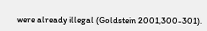were already illegal (Goldstein 2001,300-301).